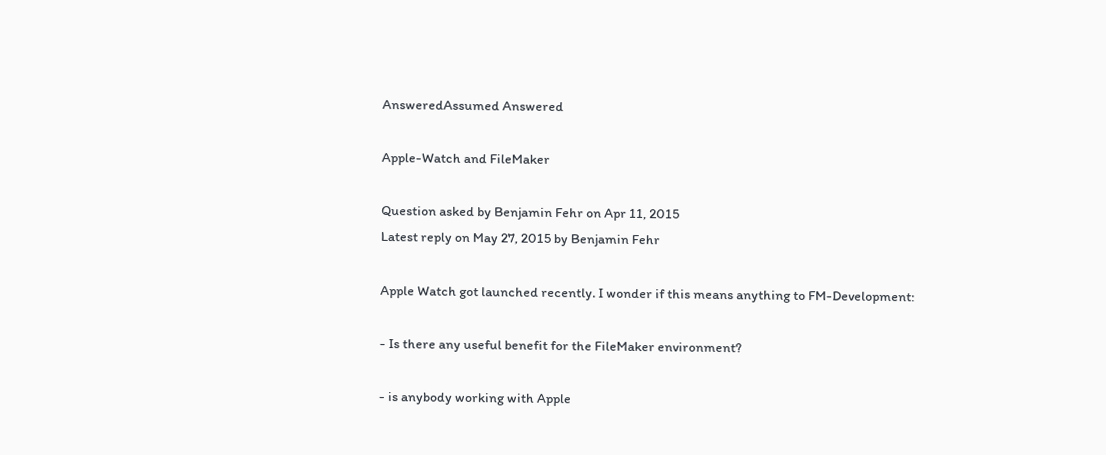AnsweredAssumed Answered

Apple-Watch and FileMaker

Question asked by Benjamin Fehr on Apr 11, 2015
Latest reply on May 27, 2015 by Benjamin Fehr

Apple Watch got launched recently. I wonder if this means anything to FM-Development:

- Is there any useful benefit for the FileMaker environment?

- is anybody working with Apple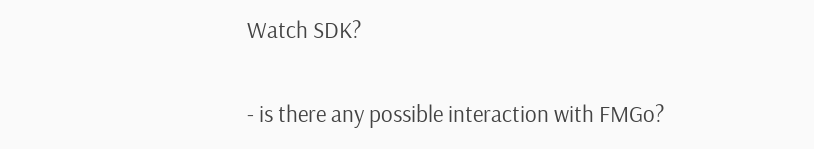Watch SDK?

- is there any possible interaction with FMGo?